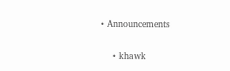• Announcements

    • khawk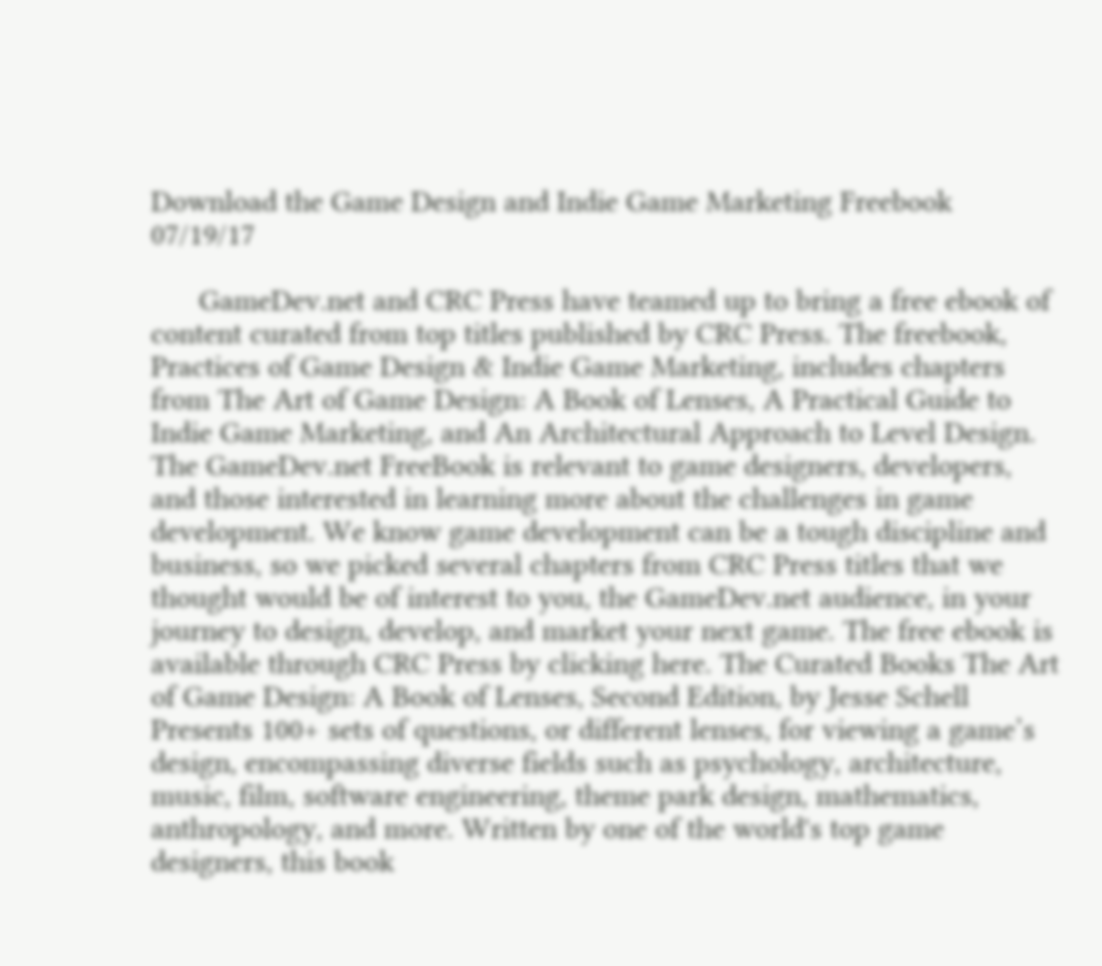Download the Game Design and Indie Game Marketing Freebook   07/19/17

      GameDev.net and CRC Press have teamed up to bring a free ebook of content curated from top titles published by CRC Press. The freebook, Practices of Game Design & Indie Game Marketing, includes chapters from The Art of Game Design: A Book of Lenses, A Practical Guide to Indie Game Marketing, and An Architectural Approach to Level Design. The GameDev.net FreeBook is relevant to game designers, developers, and those interested in learning more about the challenges in game development. We know game development can be a tough discipline and business, so we picked several chapters from CRC Press titles that we thought would be of interest to you, the GameDev.net audience, in your journey to design, develop, and market your next game. The free ebook is available through CRC Press by clicking here. The Curated Books The Art of Game Design: A Book of Lenses, Second Edition, by Jesse Schell Presents 100+ sets of questions, or different lenses, for viewing a game’s design, encompassing diverse fields such as psychology, architecture, music, film, software engineering, theme park design, mathematics, anthropology, and more. Written by one of the world's top game designers, this book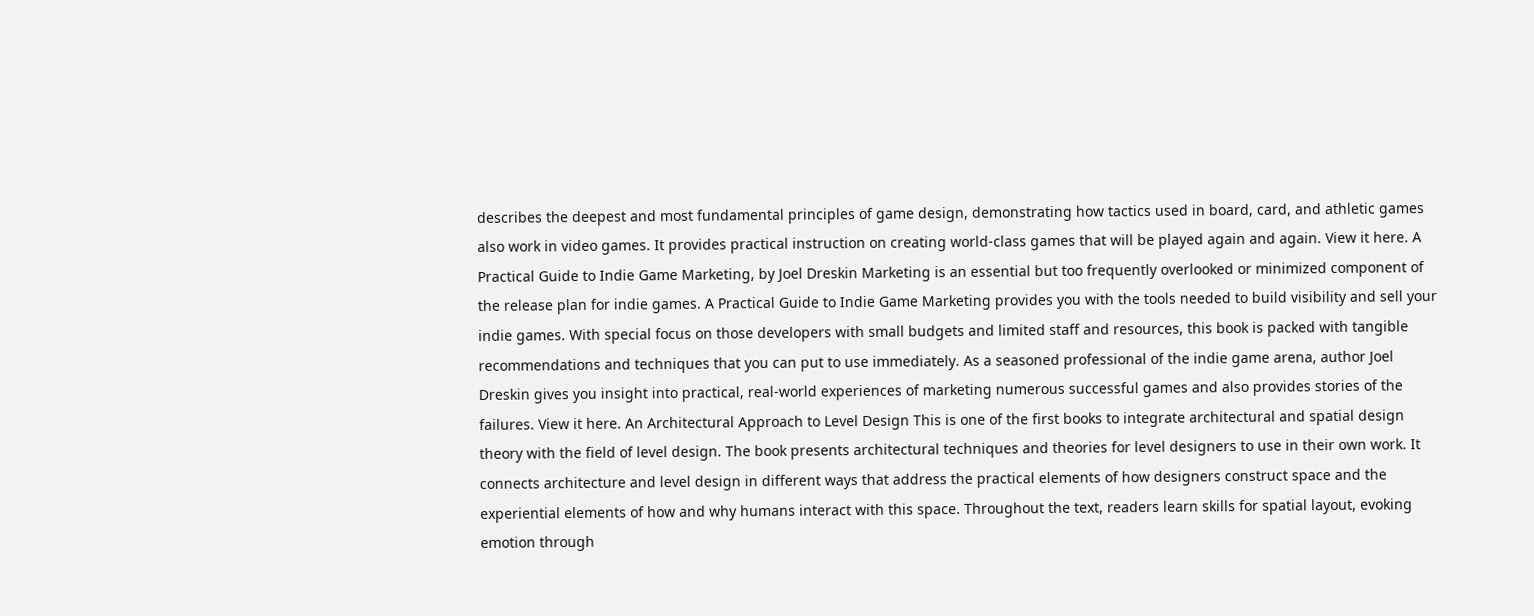describes the deepest and most fundamental principles of game design, demonstrating how tactics used in board, card, and athletic games also work in video games. It provides practical instruction on creating world-class games that will be played again and again. View it here. A Practical Guide to Indie Game Marketing, by Joel Dreskin Marketing is an essential but too frequently overlooked or minimized component of the release plan for indie games. A Practical Guide to Indie Game Marketing provides you with the tools needed to build visibility and sell your indie games. With special focus on those developers with small budgets and limited staff and resources, this book is packed with tangible recommendations and techniques that you can put to use immediately. As a seasoned professional of the indie game arena, author Joel Dreskin gives you insight into practical, real-world experiences of marketing numerous successful games and also provides stories of the failures. View it here. An Architectural Approach to Level Design This is one of the first books to integrate architectural and spatial design theory with the field of level design. The book presents architectural techniques and theories for level designers to use in their own work. It connects architecture and level design in different ways that address the practical elements of how designers construct space and the experiential elements of how and why humans interact with this space. Throughout the text, readers learn skills for spatial layout, evoking emotion through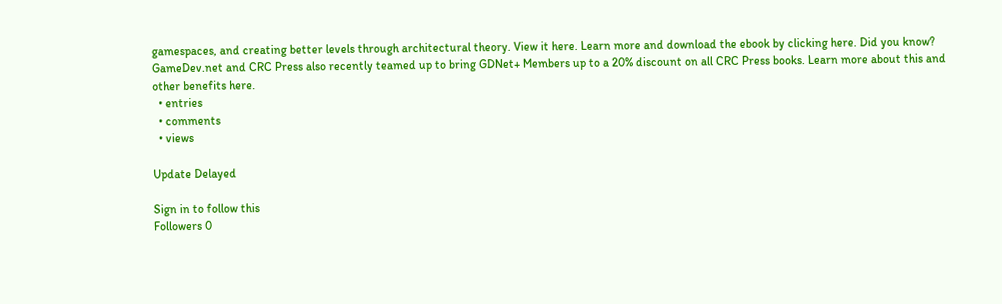gamespaces, and creating better levels through architectural theory. View it here. Learn more and download the ebook by clicking here. Did you know? GameDev.net and CRC Press also recently teamed up to bring GDNet+ Members up to a 20% discount on all CRC Press books. Learn more about this and other benefits here.
  • entries
  • comments
  • views

Update Delayed

Sign in to follow this
Followers 0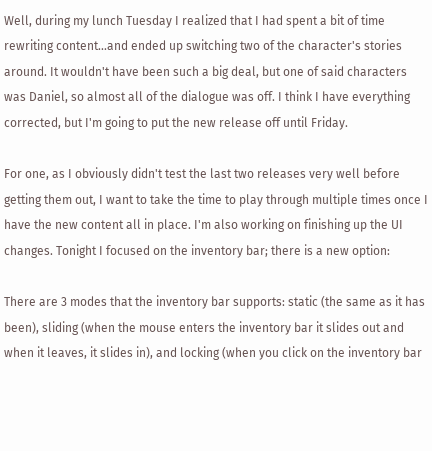Well, during my lunch Tuesday I realized that I had spent a bit of time rewriting content...and ended up switching two of the character's stories around. It wouldn't have been such a big deal, but one of said characters was Daniel, so almost all of the dialogue was off. I think I have everything corrected, but I'm going to put the new release off until Friday.

For one, as I obviously didn't test the last two releases very well before getting them out, I want to take the time to play through multiple times once I have the new content all in place. I'm also working on finishing up the UI changes. Tonight I focused on the inventory bar; there is a new option:

There are 3 modes that the inventory bar supports: static (the same as it has been), sliding (when the mouse enters the inventory bar it slides out and when it leaves, it slides in), and locking (when you click on the inventory bar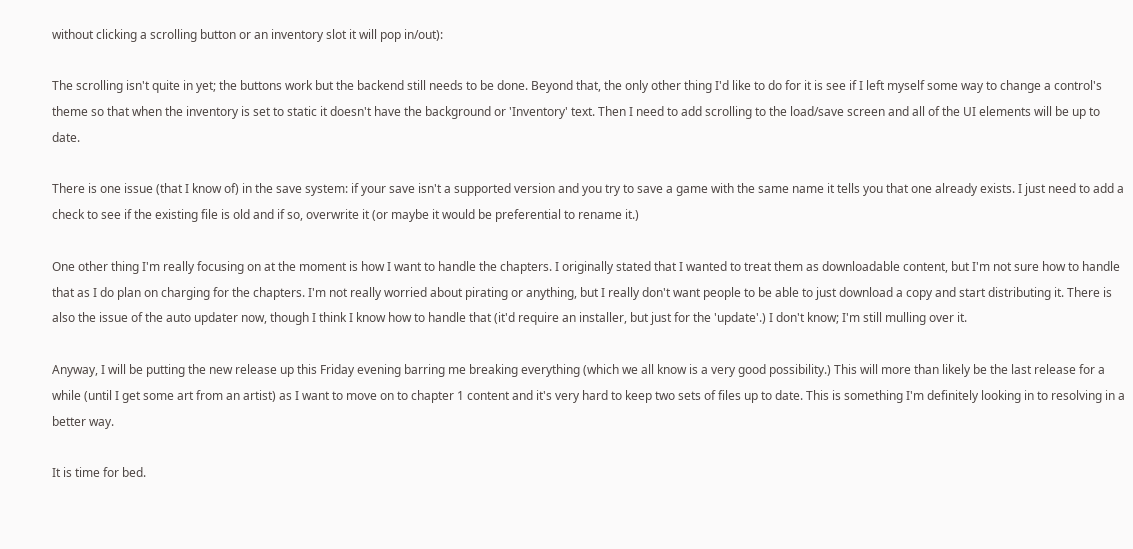without clicking a scrolling button or an inventory slot it will pop in/out):

The scrolling isn't quite in yet; the buttons work but the backend still needs to be done. Beyond that, the only other thing I'd like to do for it is see if I left myself some way to change a control's theme so that when the inventory is set to static it doesn't have the background or 'Inventory' text. Then I need to add scrolling to the load/save screen and all of the UI elements will be up to date.

There is one issue (that I know of) in the save system: if your save isn't a supported version and you try to save a game with the same name it tells you that one already exists. I just need to add a check to see if the existing file is old and if so, overwrite it (or maybe it would be preferential to rename it.)

One other thing I'm really focusing on at the moment is how I want to handle the chapters. I originally stated that I wanted to treat them as downloadable content, but I'm not sure how to handle that as I do plan on charging for the chapters. I'm not really worried about pirating or anything, but I really don't want people to be able to just download a copy and start distributing it. There is also the issue of the auto updater now, though I think I know how to handle that (it'd require an installer, but just for the 'update'.) I don't know; I'm still mulling over it.

Anyway, I will be putting the new release up this Friday evening barring me breaking everything (which we all know is a very good possibility.) This will more than likely be the last release for a while (until I get some art from an artist) as I want to move on to chapter 1 content and it's very hard to keep two sets of files up to date. This is something I'm definitely looking in to resolving in a better way.

It is time for bed.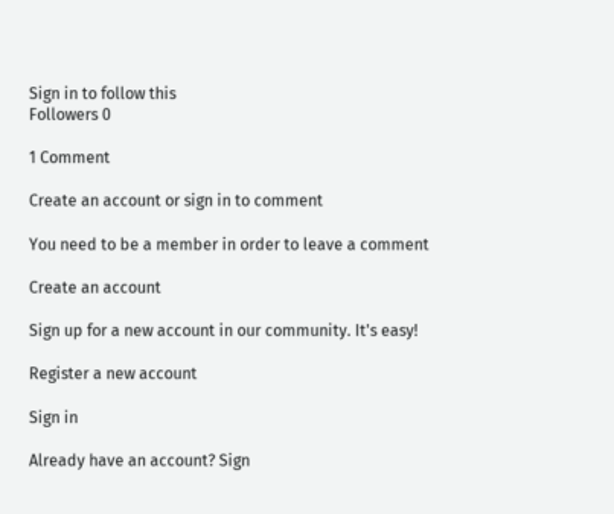Sign in to follow this
Followers 0

1 Comment

Create an account or sign in to comment

You need to be a member in order to leave a comment

Create an account

Sign up for a new account in our community. It's easy!

Register a new account

Sign in

Already have an account? Sign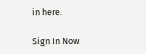in here.

Sign In Now